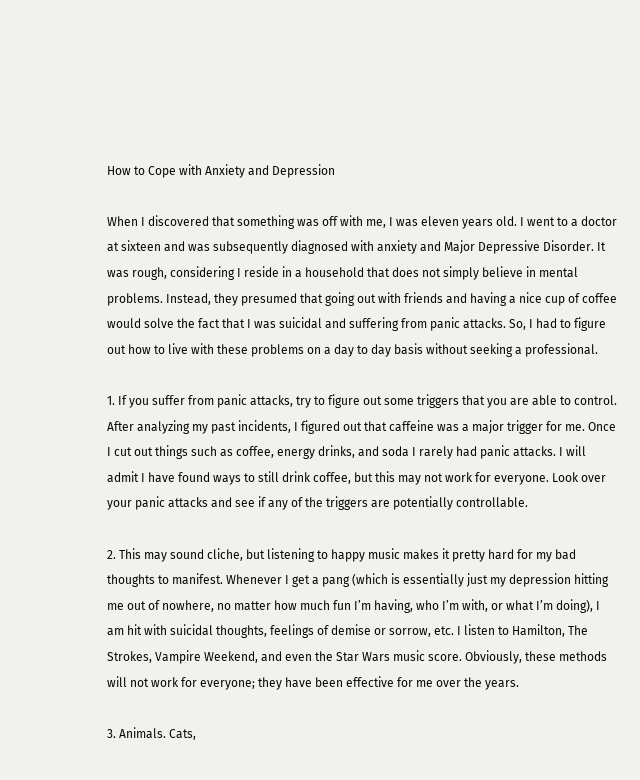How to Cope with Anxiety and Depression

When I discovered that something was off with me, I was eleven years old. I went to a doctor at sixteen and was subsequently diagnosed with anxiety and Major Depressive Disorder. It was rough, considering I reside in a household that does not simply believe in mental problems. Instead, they presumed that going out with friends and having a nice cup of coffee would solve the fact that I was suicidal and suffering from panic attacks. So, I had to figure out how to live with these problems on a day to day basis without seeking a professional.

1. If you suffer from panic attacks, try to figure out some triggers that you are able to control. After analyzing my past incidents, I figured out that caffeine was a major trigger for me. Once I cut out things such as coffee, energy drinks, and soda I rarely had panic attacks. I will admit I have found ways to still drink coffee, but this may not work for everyone. Look over your panic attacks and see if any of the triggers are potentially controllable.

2. This may sound cliche, but listening to happy music makes it pretty hard for my bad thoughts to manifest. Whenever I get a pang (which is essentially just my depression hitting me out of nowhere, no matter how much fun I’m having, who I’m with, or what I’m doing), I am hit with suicidal thoughts, feelings of demise or sorrow, etc. I listen to Hamilton, The Strokes, Vampire Weekend, and even the Star Wars music score. Obviously, these methods will not work for everyone; they have been effective for me over the years.

3. Animals. Cats,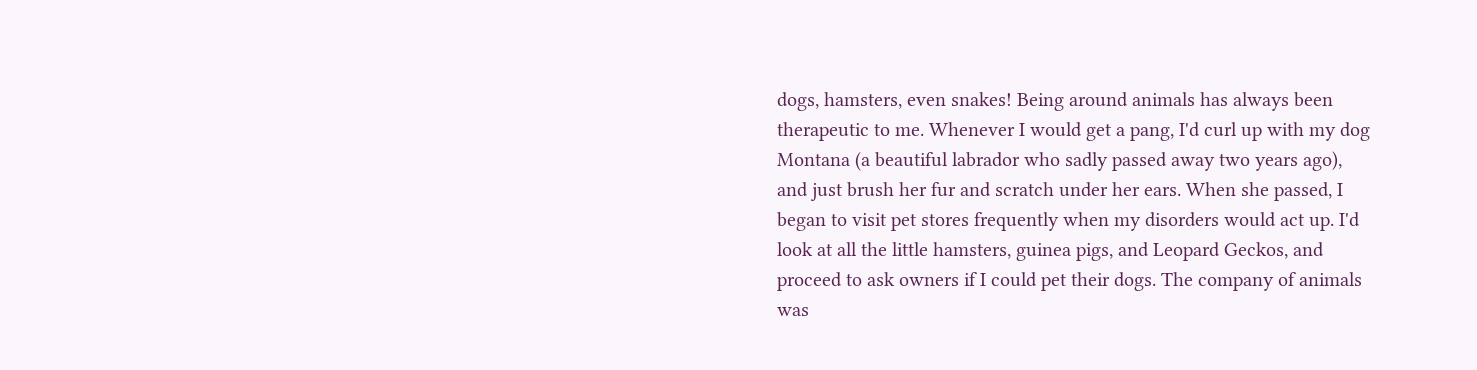dogs, hamsters, even snakes! Being around animals has always been therapeutic to me. Whenever I would get a pang, I'd curl up with my dog Montana (a beautiful labrador who sadly passed away two years ago), and just brush her fur and scratch under her ears. When she passed, I began to visit pet stores frequently when my disorders would act up. I'd look at all the little hamsters, guinea pigs, and Leopard Geckos, and proceed to ask owners if I could pet their dogs. The company of animals was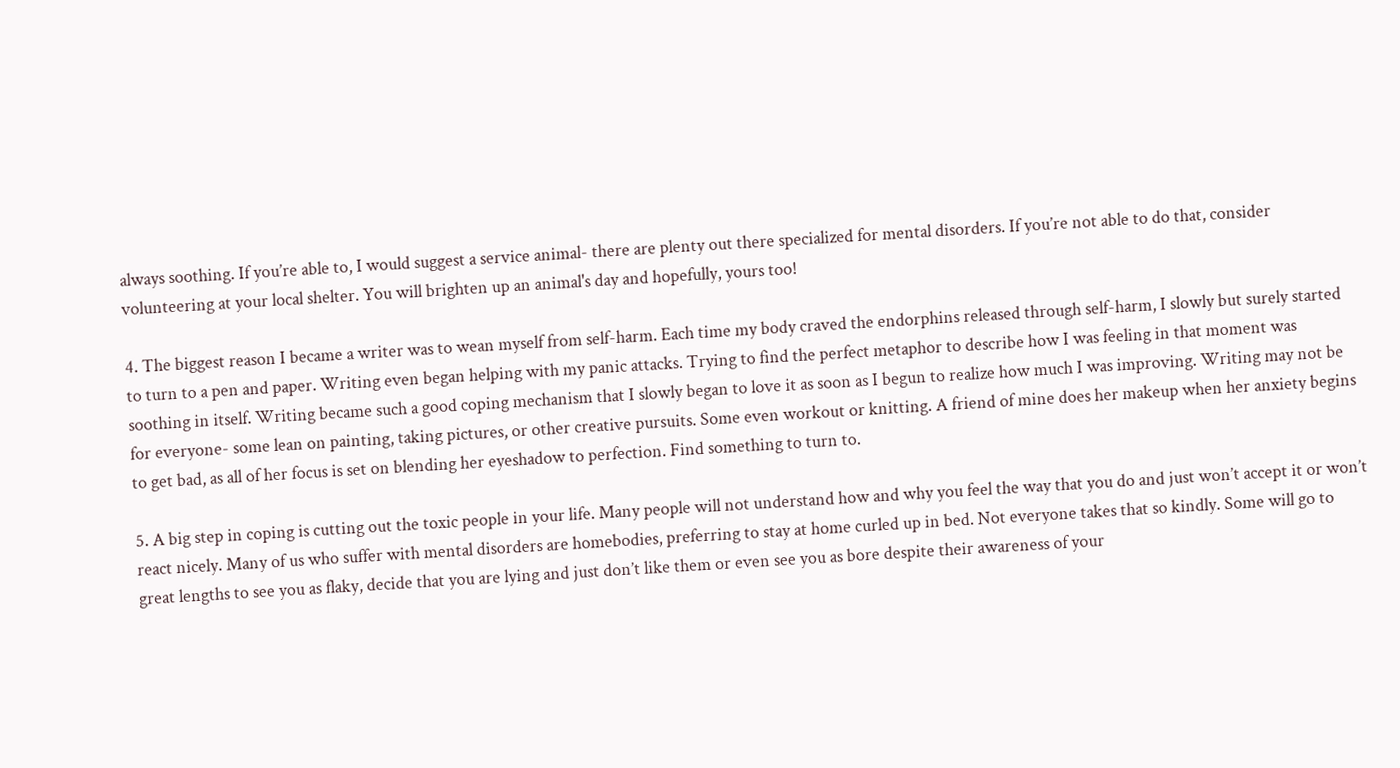always soothing. If you’re able to, I would suggest a service animal- there are plenty out there specialized for mental disorders. If you’re not able to do that, consider volunteering at your local shelter. You will brighten up an animal's day and hopefully, yours too!

4. The biggest reason I became a writer was to wean myself from self-harm. Each time my body craved the endorphins released through self-harm, I slowly but surely started to turn to a pen and paper. Writing even began helping with my panic attacks. Trying to find the perfect metaphor to describe how I was feeling in that moment was soothing in itself. Writing became such a good coping mechanism that I slowly began to love it as soon as I begun to realize how much I was improving. Writing may not be for everyone- some lean on painting, taking pictures, or other creative pursuits. Some even workout or knitting. A friend of mine does her makeup when her anxiety begins to get bad, as all of her focus is set on blending her eyeshadow to perfection. Find something to turn to.

5. A big step in coping is cutting out the toxic people in your life. Many people will not understand how and why you feel the way that you do and just won’t accept it or won’t react nicely. Many of us who suffer with mental disorders are homebodies, preferring to stay at home curled up in bed. Not everyone takes that so kindly. Some will go to great lengths to see you as flaky, decide that you are lying and just don’t like them or even see you as bore despite their awareness of your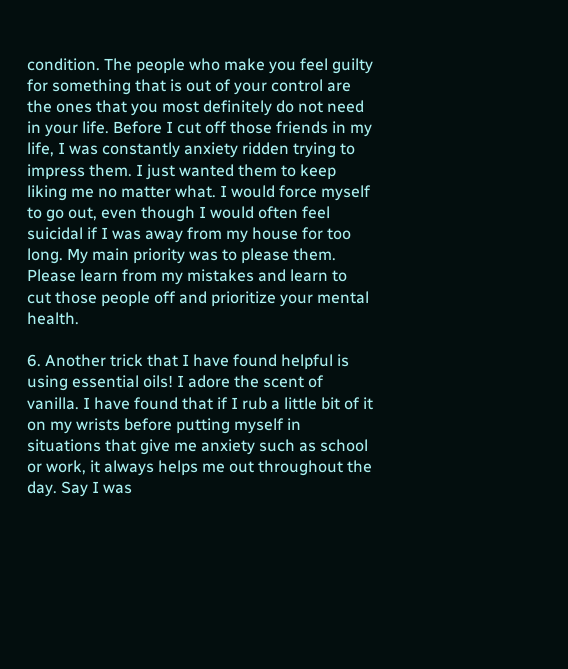condition. The people who make you feel guilty for something that is out of your control are the ones that you most definitely do not need in your life. Before I cut off those friends in my life, I was constantly anxiety ridden trying to impress them. I just wanted them to keep liking me no matter what. I would force myself to go out, even though I would often feel suicidal if I was away from my house for too long. My main priority was to please them. Please learn from my mistakes and learn to cut those people off and prioritize your mental health.

6. Another trick that I have found helpful is using essential oils! I adore the scent of vanilla. I have found that if I rub a little bit of it on my wrists before putting myself in situations that give me anxiety such as school or work, it always helps me out throughout the day. Say I was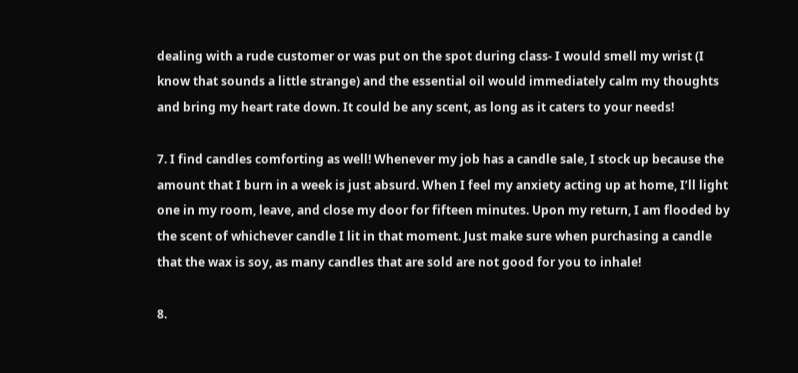dealing with a rude customer or was put on the spot during class- I would smell my wrist (I know that sounds a little strange) and the essential oil would immediately calm my thoughts and bring my heart rate down. It could be any scent, as long as it caters to your needs!

7. I find candles comforting as well! Whenever my job has a candle sale, I stock up because the amount that I burn in a week is just absurd. When I feel my anxiety acting up at home, I’ll light one in my room, leave, and close my door for fifteen minutes. Upon my return, I am flooded by the scent of whichever candle I lit in that moment. Just make sure when purchasing a candle that the wax is soy, as many candles that are sold are not good for you to inhale!

8.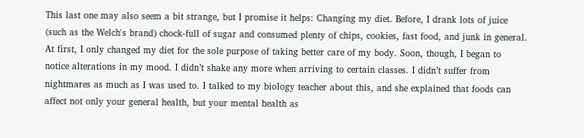This last one may also seem a bit strange, but I promise it helps: Changing my diet. Before, I drank lots of juice (such as the Welch's brand) chock-full of sugar and consumed plenty of chips, cookies, fast food, and junk in general. At first, I only changed my diet for the sole purpose of taking better care of my body. Soon, though, I began to notice alterations in my mood. I didn’t shake any more when arriving to certain classes. I didn’t suffer from nightmares as much as I was used to. I talked to my biology teacher about this, and she explained that foods can affect not only your general health, but your mental health as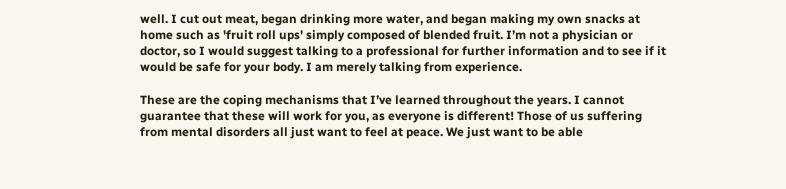well. I cut out meat, began drinking more water, and began making my own snacks at home such as 'fruit roll ups' simply composed of blended fruit. I’m not a physician or doctor, so I would suggest talking to a professional for further information and to see if it would be safe for your body. I am merely talking from experience.

These are the coping mechanisms that I’ve learned throughout the years. I cannot guarantee that these will work for you, as everyone is different! Those of us suffering from mental disorders all just want to feel at peace. We just want to be able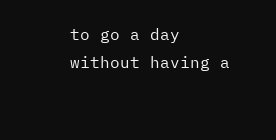to go a day without having a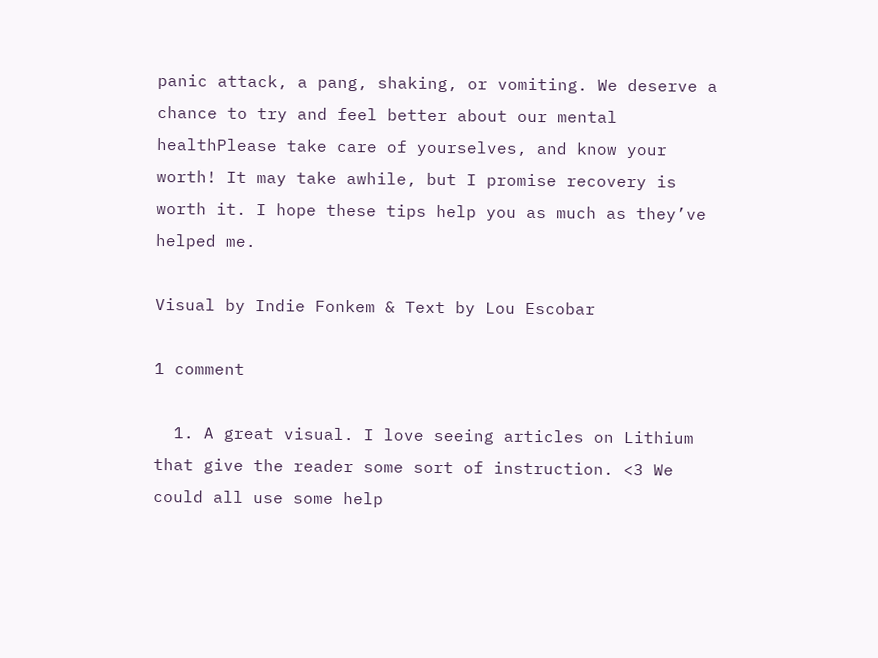panic attack, a pang, shaking, or vomiting. We deserve a chance to try and feel better about our mental healthPlease take care of yourselves, and know your worth! It may take awhile, but I promise recovery is worth it. I hope these tips help you as much as they’ve helped me.

Visual by Indie Fonkem & Text by Lou Escobar

1 comment

  1. A great visual. I love seeing articles on Lithium that give the reader some sort of instruction. <3 We could all use some help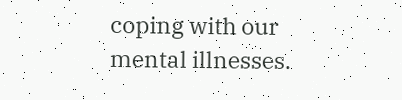coping with our mental illnesses.